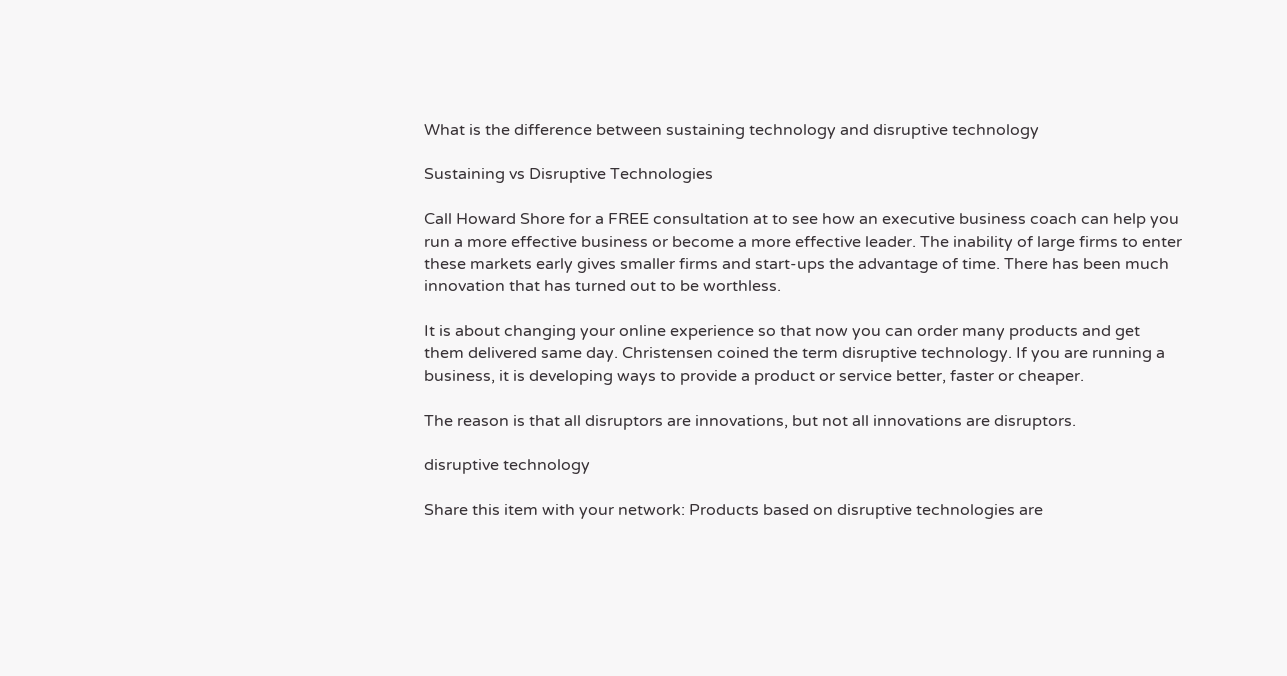What is the difference between sustaining technology and disruptive technology

Sustaining vs Disruptive Technologies

Call Howard Shore for a FREE consultation at to see how an executive business coach can help you run a more effective business or become a more effective leader. The inability of large firms to enter these markets early gives smaller firms and start-ups the advantage of time. There has been much innovation that has turned out to be worthless.

It is about changing your online experience so that now you can order many products and get them delivered same day. Christensen coined the term disruptive technology. If you are running a business, it is developing ways to provide a product or service better, faster or cheaper.

The reason is that all disruptors are innovations, but not all innovations are disruptors.

disruptive technology

Share this item with your network: Products based on disruptive technologies are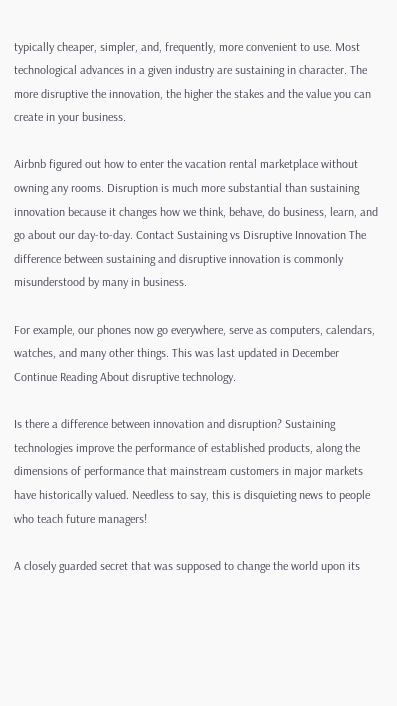typically cheaper, simpler, and, frequently, more convenient to use. Most technological advances in a given industry are sustaining in character. The more disruptive the innovation, the higher the stakes and the value you can create in your business.

Airbnb figured out how to enter the vacation rental marketplace without owning any rooms. Disruption is much more substantial than sustaining innovation because it changes how we think, behave, do business, learn, and go about our day-to-day. Contact Sustaining vs Disruptive Innovation The difference between sustaining and disruptive innovation is commonly misunderstood by many in business.

For example, our phones now go everywhere, serve as computers, calendars, watches, and many other things. This was last updated in December Continue Reading About disruptive technology.

Is there a difference between innovation and disruption? Sustaining technologies improve the performance of established products, along the dimensions of performance that mainstream customers in major markets have historically valued. Needless to say, this is disquieting news to people who teach future managers!

A closely guarded secret that was supposed to change the world upon its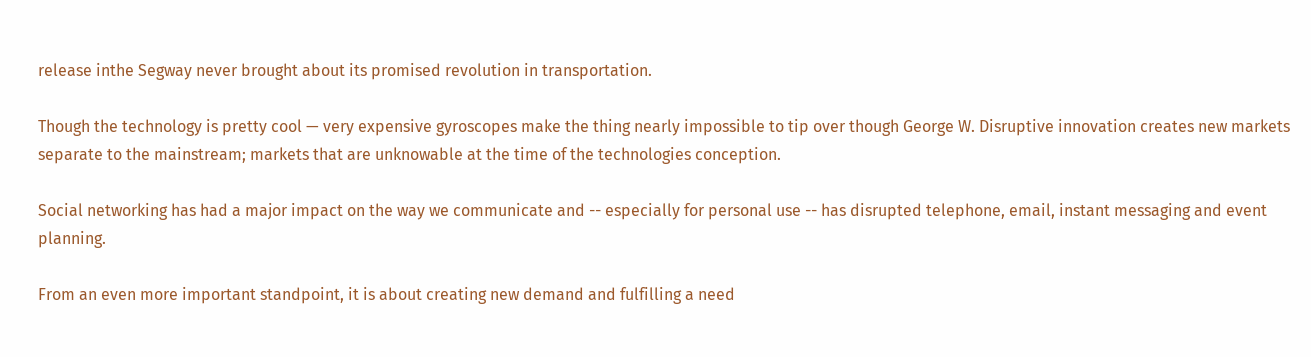release inthe Segway never brought about its promised revolution in transportation.

Though the technology is pretty cool — very expensive gyroscopes make the thing nearly impossible to tip over though George W. Disruptive innovation creates new markets separate to the mainstream; markets that are unknowable at the time of the technologies conception.

Social networking has had a major impact on the way we communicate and -- especially for personal use -- has disrupted telephone, email, instant messaging and event planning.

From an even more important standpoint, it is about creating new demand and fulfilling a need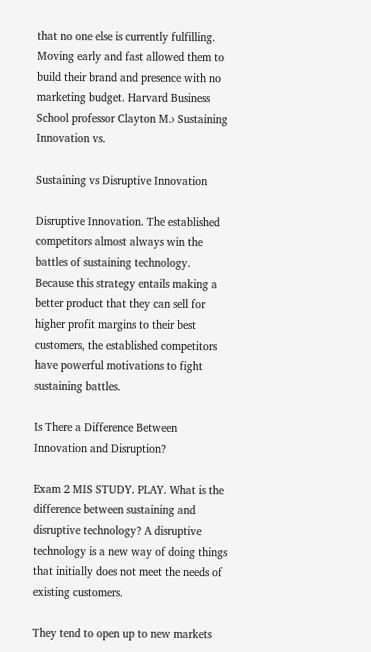that no one else is currently fulfilling. Moving early and fast allowed them to build their brand and presence with no marketing budget. Harvard Business School professor Clayton M.› Sustaining Innovation vs.

Sustaining vs Disruptive Innovation

Disruptive Innovation. The established competitors almost always win the battles of sustaining technology. Because this strategy entails making a better product that they can sell for higher profit margins to their best customers, the established competitors have powerful motivations to fight sustaining battles.

Is There a Difference Between Innovation and Disruption?

Exam 2 MIS STUDY. PLAY. What is the difference between sustaining and disruptive technology? A disruptive technology is a new way of doing things that initially does not meet the needs of existing customers.

They tend to open up to new markets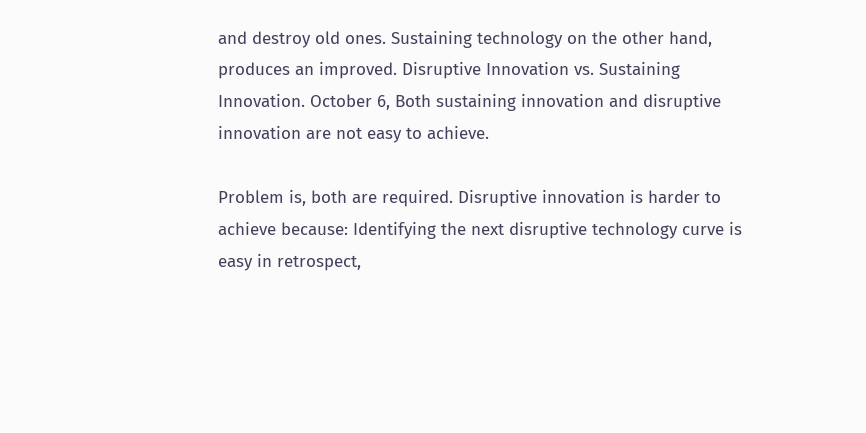and destroy old ones. Sustaining technology on the other hand, produces an improved. Disruptive Innovation vs. Sustaining Innovation. October 6, Both sustaining innovation and disruptive innovation are not easy to achieve.

Problem is, both are required. Disruptive innovation is harder to achieve because: Identifying the next disruptive technology curve is easy in retrospect,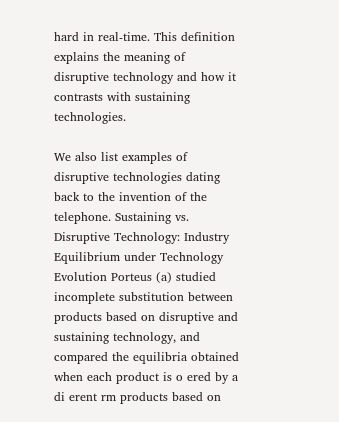hard in real-time. This definition explains the meaning of disruptive technology and how it contrasts with sustaining technologies.

We also list examples of disruptive technologies dating back to the invention of the telephone. Sustaining vs. Disruptive Technology: Industry Equilibrium under Technology Evolution Porteus (a) studied incomplete substitution between products based on disruptive and sustaining technology, and compared the equilibria obtained when each product is o ered by a di erent rm products based on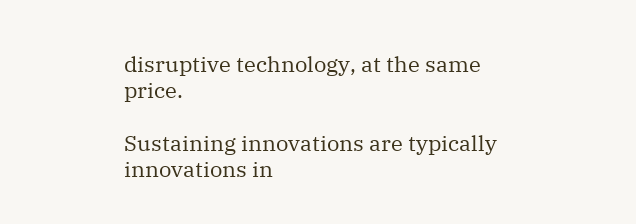disruptive technology, at the same price.

Sustaining innovations are typically innovations in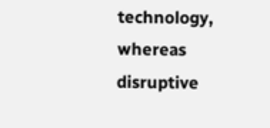technology, whereas disruptive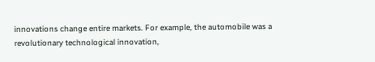innovations change entire markets. For example, the automobile was a revolutionary technological innovation,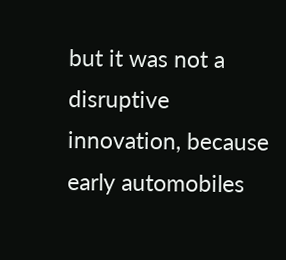but it was not a disruptive innovation, because early automobiles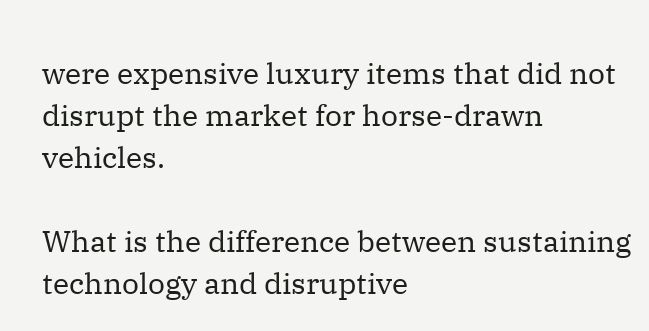were expensive luxury items that did not disrupt the market for horse-drawn vehicles.

What is the difference between sustaining technology and disruptive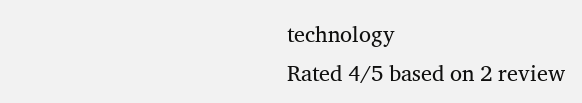technology
Rated 4/5 based on 2 review